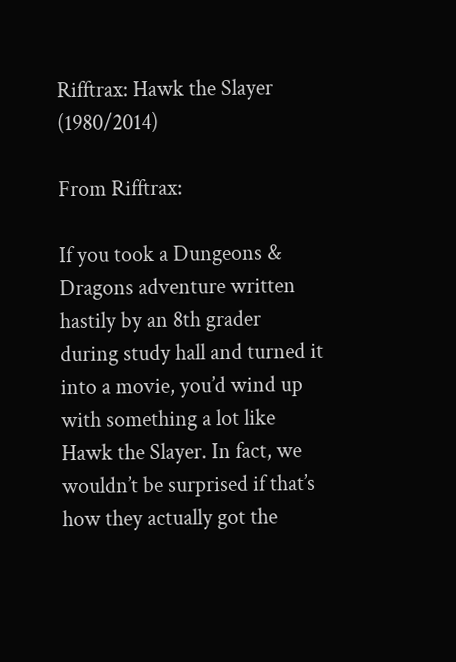Rifftrax: Hawk the Slayer (1980/2014)

From Rifftrax:

If you took a Dungeons & Dragons adventure written hastily by an 8th grader during study hall and turned it into a movie, you’d wind up with something a lot like Hawk the Slayer. In fact, we wouldn’t be surprised if that’s how they actually got the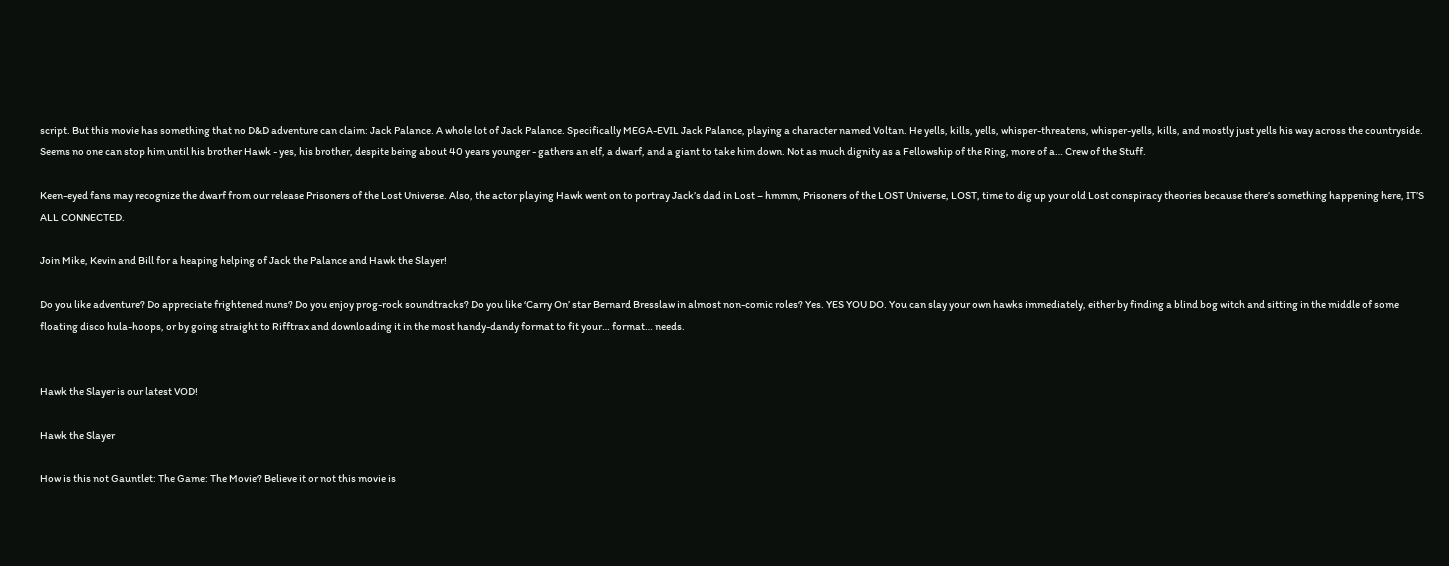script. But this movie has something that no D&D adventure can claim: Jack Palance. A whole lot of Jack Palance. Specifically MEGA-EVIL Jack Palance, playing a character named Voltan. He yells, kills, yells, whisper-threatens, whisper-yells, kills, and mostly just yells his way across the countryside. Seems no one can stop him until his brother Hawk - yes, his brother, despite being about 40 years younger - gathers an elf, a dwarf, and a giant to take him down. Not as much dignity as a Fellowship of the Ring, more of a… Crew of the Stuff.

Keen-eyed fans may recognize the dwarf from our release Prisoners of the Lost Universe. Also, the actor playing Hawk went on to portray Jack’s dad in Lost – hmmm, Prisoners of the LOST Universe, LOST, time to dig up your old Lost conspiracy theories because there’s something happening here, IT’S ALL CONNECTED.

Join Mike, Kevin and Bill for a heaping helping of Jack the Palance and Hawk the Slayer!

Do you like adventure? Do appreciate frightened nuns? Do you enjoy prog-rock soundtracks? Do you like ‘Carry On’ star Bernard Bresslaw in almost non-comic roles? Yes. YES YOU DO. You can slay your own hawks immediately, either by finding a blind bog witch and sitting in the middle of some floating disco hula-hoops, or by going straight to Rifftrax and downloading it in the most handy-dandy format to fit your… format… needs.


Hawk the Slayer is our latest VOD!

Hawk the Slayer

How is this not Gauntlet: The Game: The Movie? Believe it or not this movie is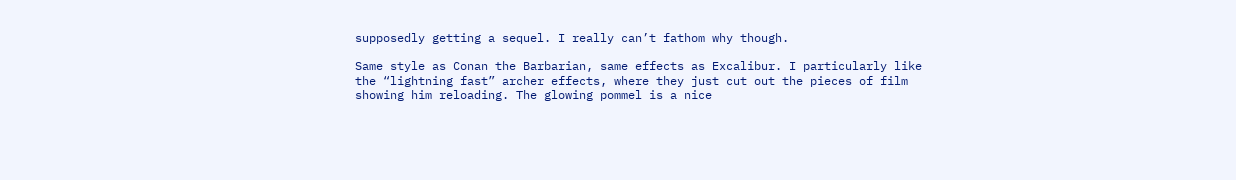supposedly getting a sequel. I really can’t fathom why though.

Same style as Conan the Barbarian, same effects as Excalibur. I particularly like the “lightning fast” archer effects, where they just cut out the pieces of film showing him reloading. The glowing pommel is a nice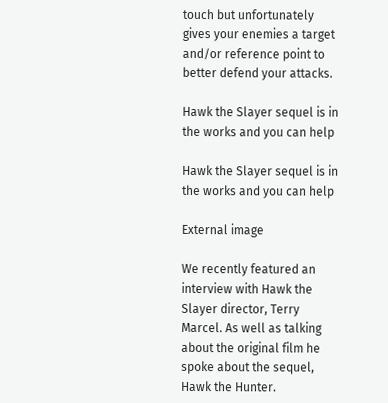touch but unfortunately gives your enemies a target and/or reference point to better defend your attacks.

Hawk the Slayer sequel is in the works and you can help

Hawk the Slayer sequel is in the works and you can help

External image

We recently featured an interview with Hawk the Slayer director, Terry Marcel. As well as talking about the original film he spoke about the sequel, Hawk the Hunter.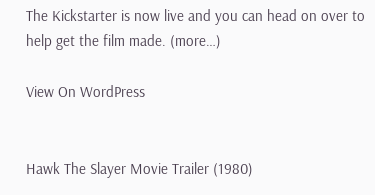The Kickstarter is now live and you can head on over to help get the film made. (more…)

View On WordPress


Hawk The Slayer Movie Trailer (1980)